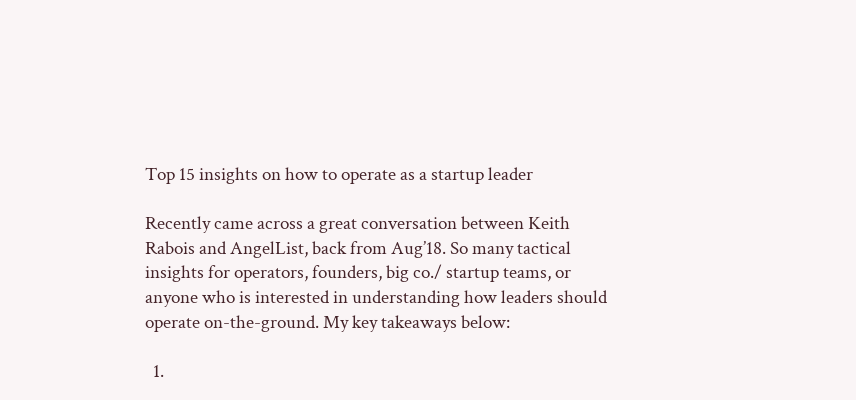Top 15 insights on how to operate as a startup leader

Recently came across a great conversation between Keith Rabois and AngelList, back from Aug’18. So many tactical insights for operators, founders, big co./ startup teams, or anyone who is interested in understanding how leaders should operate on-the-ground. My key takeaways below:

  1.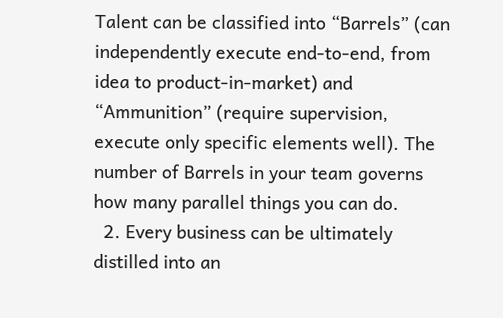Talent can be classified into “Barrels” (can independently execute end-to-end, from idea to product-in-market) and “Ammunition” (require supervision, execute only specific elements well). The number of Barrels in your team governs how many parallel things you can do.
  2. Every business can be ultimately distilled into an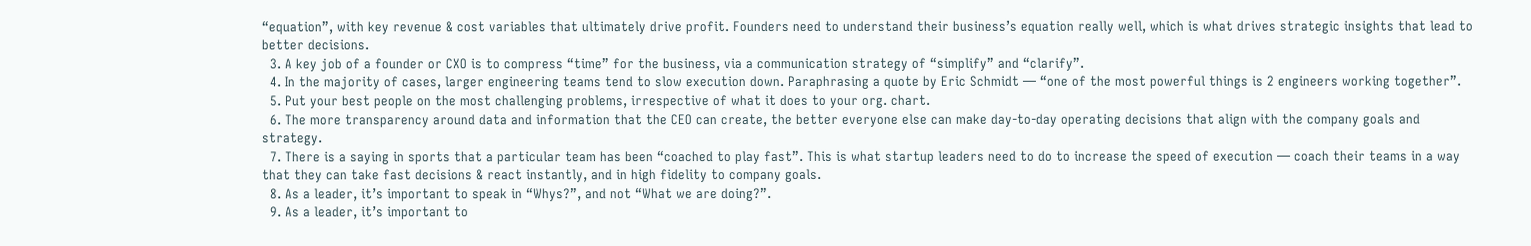“equation”, with key revenue & cost variables that ultimately drive profit. Founders need to understand their business’s equation really well, which is what drives strategic insights that lead to better decisions.
  3. A key job of a founder or CXO is to compress “time” for the business, via a communication strategy of “simplify” and “clarify”.
  4. In the majority of cases, larger engineering teams tend to slow execution down. Paraphrasing a quote by Eric Schmidt — “one of the most powerful things is 2 engineers working together”.
  5. Put your best people on the most challenging problems, irrespective of what it does to your org. chart.
  6. The more transparency around data and information that the CEO can create, the better everyone else can make day-to-day operating decisions that align with the company goals and strategy.
  7. There is a saying in sports that a particular team has been “coached to play fast”. This is what startup leaders need to do to increase the speed of execution — coach their teams in a way that they can take fast decisions & react instantly, and in high fidelity to company goals.
  8. As a leader, it’s important to speak in “Whys?”, and not “What we are doing?”.
  9. As a leader, it’s important to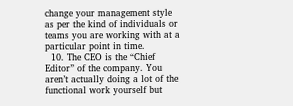change your management style as per the kind of individuals or teams you are working with at a particular point in time.
  10. The CEO is the “Chief Editor” of the company. You aren’t actually doing a lot of the functional work yourself but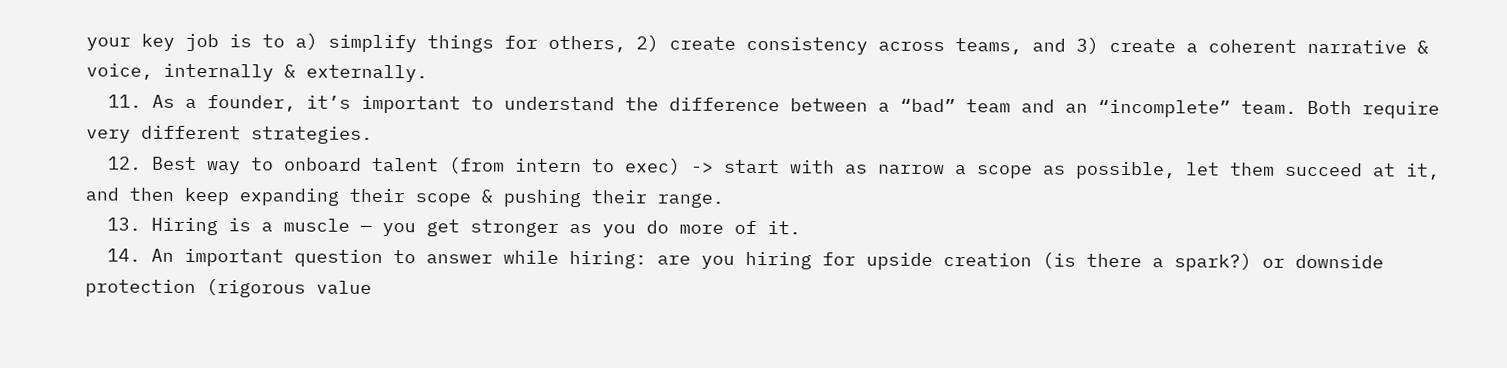your key job is to a) simplify things for others, 2) create consistency across teams, and 3) create a coherent narrative & voice, internally & externally.
  11. As a founder, it’s important to understand the difference between a “bad” team and an “incomplete” team. Both require very different strategies.
  12. Best way to onboard talent (from intern to exec) -> start with as narrow a scope as possible, let them succeed at it, and then keep expanding their scope & pushing their range.
  13. Hiring is a muscle — you get stronger as you do more of it.
  14. An important question to answer while hiring: are you hiring for upside creation (is there a spark?) or downside protection (rigorous value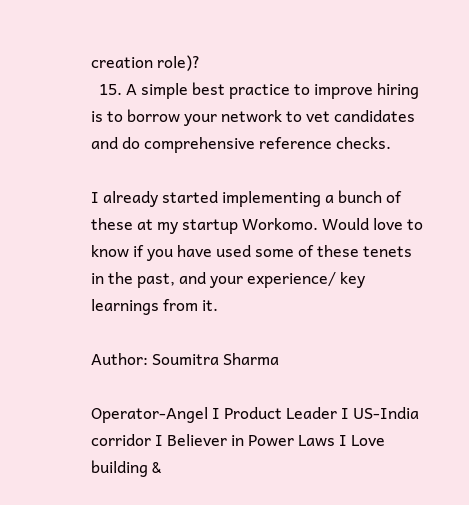creation role)?
  15. A simple best practice to improve hiring is to borrow your network to vet candidates and do comprehensive reference checks.

I already started implementing a bunch of these at my startup Workomo. Would love to know if you have used some of these tenets in the past, and your experience/ key learnings from it.

Author: Soumitra Sharma

Operator-Angel I Product Leader I US-India corridor I Believer in Power Laws I Love building &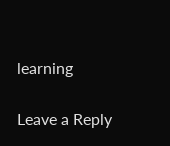learning

Leave a Reply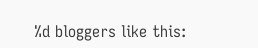%d bloggers like this: